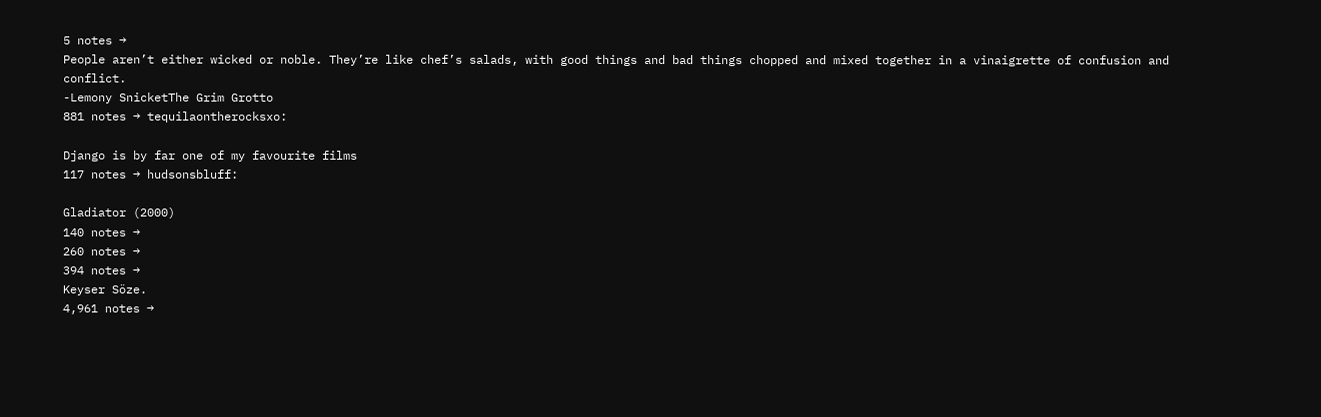5 notes →
People aren’t either wicked or noble. They’re like chef’s salads, with good things and bad things chopped and mixed together in a vinaigrette of confusion and conflict.
-Lemony SnicketThe Grim Grotto
881 notes → tequilaontherocksxo:

Django is by far one of my favourite films
117 notes → hudsonsbluff:

Gladiator (2000)
140 notes →
260 notes →
394 notes →
Keyser Söze.
4,961 notes →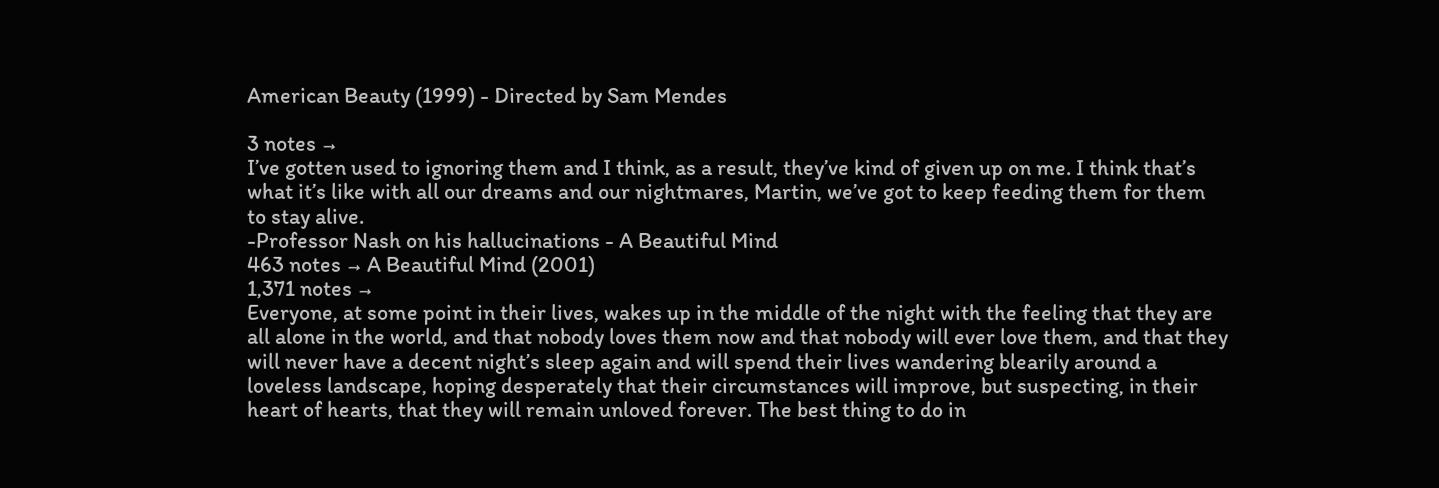American Beauty (1999) - Directed by Sam Mendes

3 notes →
I’ve gotten used to ignoring them and I think, as a result, they’ve kind of given up on me. I think that’s what it’s like with all our dreams and our nightmares, Martin, we’ve got to keep feeding them for them to stay alive.
-Professor Nash on his hallucinations - A Beautiful Mind
463 notes → A Beautiful Mind (2001)
1,371 notes →
Everyone, at some point in their lives, wakes up in the middle of the night with the feeling that they are all alone in the world, and that nobody loves them now and that nobody will ever love them, and that they will never have a decent night’s sleep again and will spend their lives wandering blearily around a loveless landscape, hoping desperately that their circumstances will improve, but suspecting, in their heart of hearts, that they will remain unloved forever. The best thing to do in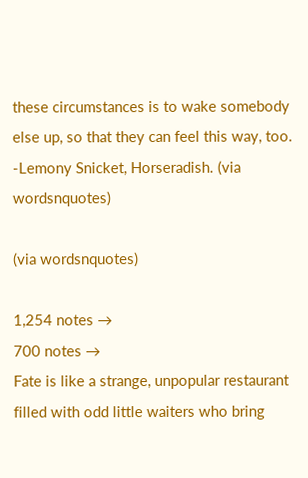these circumstances is to wake somebody else up, so that they can feel this way, too.
-Lemony Snicket, Horseradish. (via wordsnquotes)

(via wordsnquotes)

1,254 notes →
700 notes →
Fate is like a strange, unpopular restaurant filled with odd little waiters who bring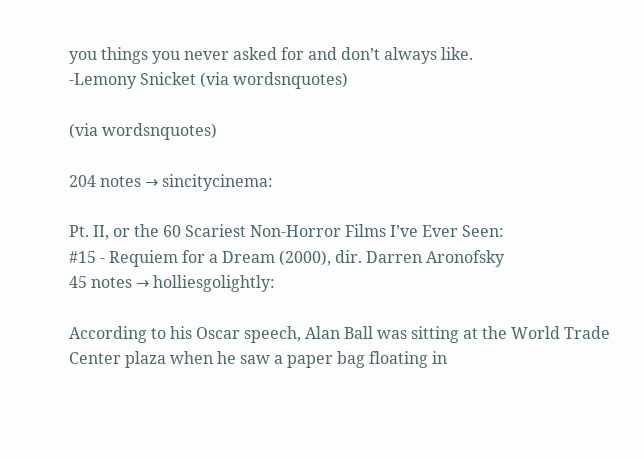you things you never asked for and don’t always like.
-Lemony Snicket (via wordsnquotes)

(via wordsnquotes)

204 notes → sincitycinema:

Pt. II, or the 60 Scariest Non-Horror Films I’ve Ever Seen:
#15 - Requiem for a Dream (2000), dir. Darren Aronofsky
45 notes → holliesgolightly:

According to his Oscar speech, Alan Ball was sitting at the World Trade Center plaza when he saw a paper bag floating in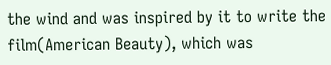the wind and was inspired by it to write the film(American Beauty), which was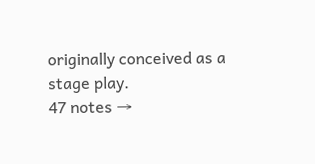originally conceived as a stage play.
47 notes →